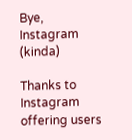Bye, Instagram (kinda)

Thanks to Instagram offering users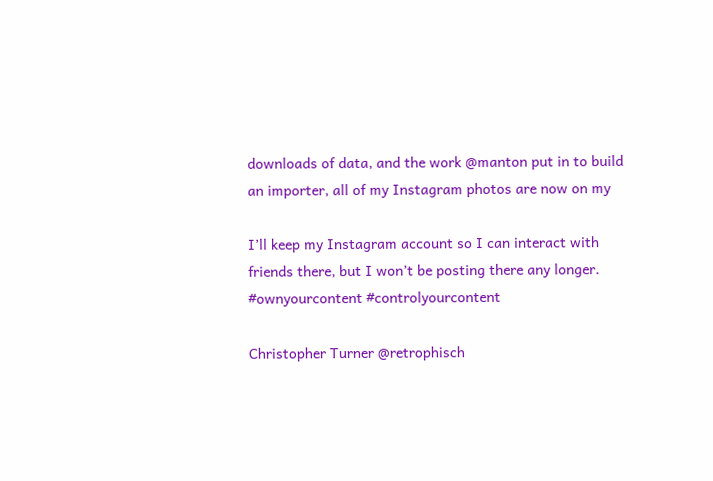downloads of data, and the work @manton put in to build an importer, all of my Instagram photos are now on my

I’ll keep my Instagram account so I can interact with friends there, but I won’t be posting there any longer. #ownyourcontent #controlyourcontent

Christopher Turner @retrophisch